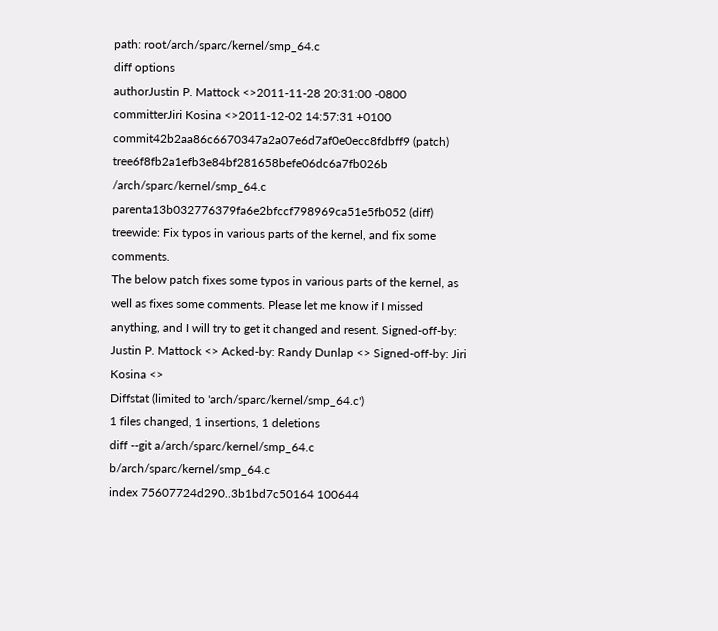path: root/arch/sparc/kernel/smp_64.c
diff options
authorJustin P. Mattock <>2011-11-28 20:31:00 -0800
committerJiri Kosina <>2011-12-02 14:57:31 +0100
commit42b2aa86c6670347a2a07e6d7af0e0ecc8fdbff9 (patch)
tree6f8fb2a1efb3e84bf281658befe06dc6a7fb026b /arch/sparc/kernel/smp_64.c
parenta13b032776379fa6e2bfccf798969ca51e5fb052 (diff)
treewide: Fix typos in various parts of the kernel, and fix some comments.
The below patch fixes some typos in various parts of the kernel, as well as fixes some comments. Please let me know if I missed anything, and I will try to get it changed and resent. Signed-off-by: Justin P. Mattock <> Acked-by: Randy Dunlap <> Signed-off-by: Jiri Kosina <>
Diffstat (limited to 'arch/sparc/kernel/smp_64.c')
1 files changed, 1 insertions, 1 deletions
diff --git a/arch/sparc/kernel/smp_64.c b/arch/sparc/kernel/smp_64.c
index 75607724d290..3b1bd7c50164 100644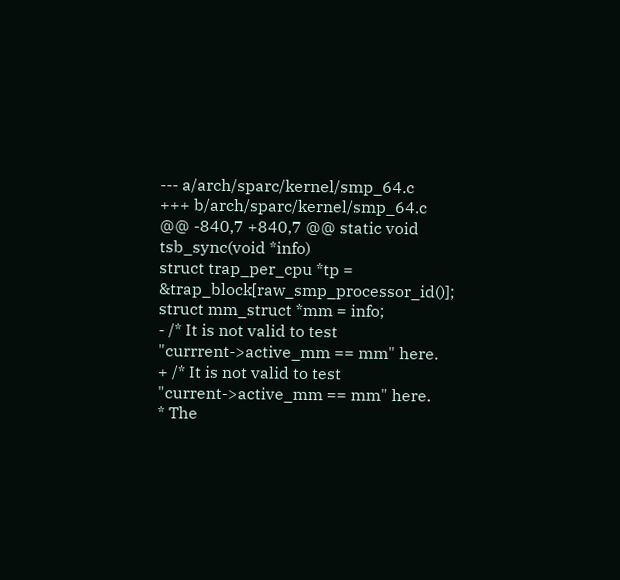--- a/arch/sparc/kernel/smp_64.c
+++ b/arch/sparc/kernel/smp_64.c
@@ -840,7 +840,7 @@ static void tsb_sync(void *info)
struct trap_per_cpu *tp = &trap_block[raw_smp_processor_id()];
struct mm_struct *mm = info;
- /* It is not valid to test "currrent->active_mm == mm" here.
+ /* It is not valid to test "current->active_mm == mm" here.
* The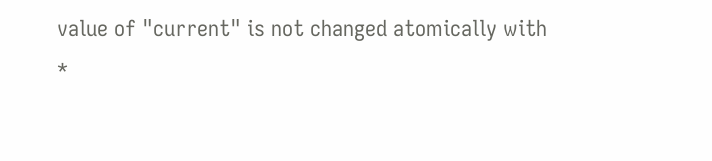value of "current" is not changed atomically with
*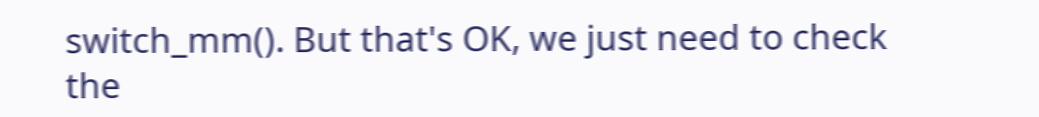switch_mm(). But that's OK, we just need to check the